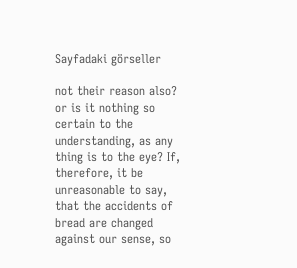Sayfadaki görseller

not their reason also? or is it nothing so certain to the understanding, as any thing is to the eye? If, therefore, it be unreasonable to say, that the accidents of bread are changed against our sense, so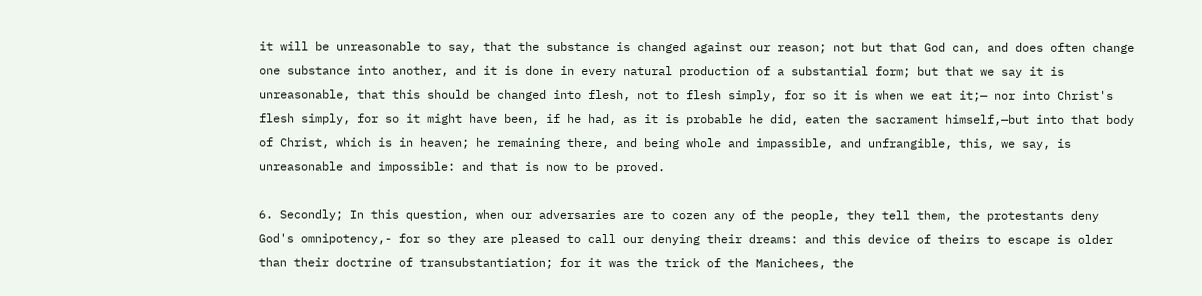it will be unreasonable to say, that the substance is changed against our reason; not but that God can, and does often change one substance into another, and it is done in every natural production of a substantial form; but that we say it is unreasonable, that this should be changed into flesh, not to flesh simply, for so it is when we eat it;— nor into Christ's flesh simply, for so it might have been, if he had, as it is probable he did, eaten the sacrament himself,—but into that body of Christ, which is in heaven; he remaining there, and being whole and impassible, and unfrangible, this, we say, is unreasonable and impossible: and that is now to be proved.

6. Secondly; In this question, when our adversaries are to cozen any of the people, they tell them, the protestants deny God's omnipotency,- for so they are pleased to call our denying their dreams: and this device of theirs to escape is older than their doctrine of transubstantiation; for it was the trick of the Manichees, the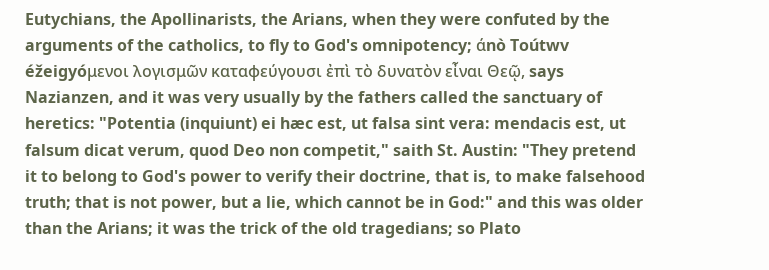Eutychians, the Apollinarists, the Arians, when they were confuted by the arguments of the catholics, to fly to God's omnipotency; άnò Tоútwv éžeigyóμενοι λογισμῶν καταφεύγουσι ἐπὶ τὸ δυνατὸν εἶναι Θεῷ, says Nazianzen, and it was very usually by the fathers called the sanctuary of heretics: "Potentia (inquiunt) ei hæc est, ut falsa sint vera: mendacis est, ut falsum dicat verum, quod Deo non competit," saith St. Austin: "They pretend it to belong to God's power to verify their doctrine, that is, to make falsehood truth; that is not power, but a lie, which cannot be in God:" and this was older than the Arians; it was the trick of the old tragedians; so Plato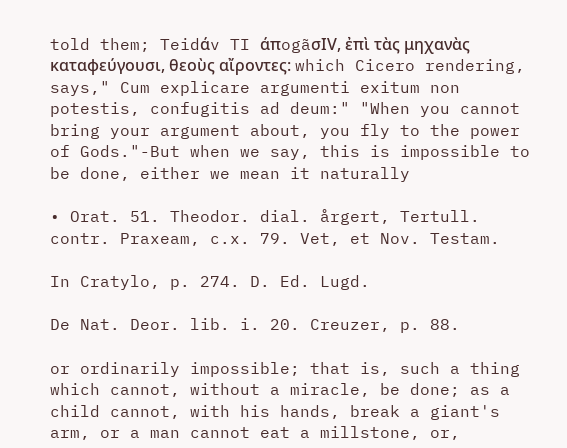told them; Teidάv TI άπogãσIV, ἐπὶ τὰς μηχανὰς καταφεύγουσι, θεοὺς αἴροντες: which Cicero rendering, says," Cum explicare argumenti exitum non potestis, confugitis ad deum:" "When you cannot bring your argument about, you fly to the power of Gods."-But when we say, this is impossible to be done, either we mean it naturally

• Orat. 51. Theodor. dial. årgert, Tertull. contr. Praxeam, c.x. 79. Vet, et Nov. Testam.

In Cratylo, p. 274. D. Ed. Lugd.

De Nat. Deor. lib. i. 20. Creuzer, p. 88.

or ordinarily impossible; that is, such a thing which cannot, without a miracle, be done; as a child cannot, with his hands, break a giant's arm, or a man cannot eat a millstone, or,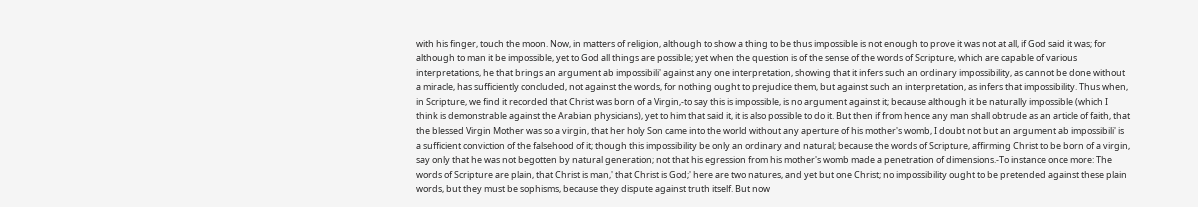with his finger, touch the moon. Now, in matters of religion, although to show a thing to be thus impossible is not enough to prove it was not at all, if God said it was; for although to man it be impossible, yet to God all things are possible; yet when the question is of the sense of the words of Scripture, which are capable of various interpretations, he that brings an argument ab impossibili' against any one interpretation, showing that it infers such an ordinary impossibility, as cannot be done without a miracle, has sufficiently concluded, not against the words, for nothing ought to prejudice them, but against such an interpretation, as infers that impossibility. Thus when, in Scripture, we find it recorded that Christ was born of a Virgin,-to say this is impossible, is no argument against it; because although it be naturally impossible (which I think is demonstrable against the Arabian physicians), yet to him that said it, it is also possible to do it. But then if from hence any man shall obtrude as an article of faith, that the blessed Virgin Mother was so a virgin, that her holy Son came into the world without any aperture of his mother's womb, I doubt not but an argument ab impossibili' is a sufficient conviction of the falsehood of it; though this impossibility be only an ordinary and natural; because the words of Scripture, affirming Christ to be born of a virgin, say only that he was not begotten by natural generation; not that his egression from his mother's womb made a penetration of dimensions.-To instance once more: The words of Scripture are plain, that Christ is man,' that Christ is God;' here are two natures, and yet but one Christ; no impossibility ought to be pretended against these plain words, but they must be sophisms, because they dispute against truth itself. But now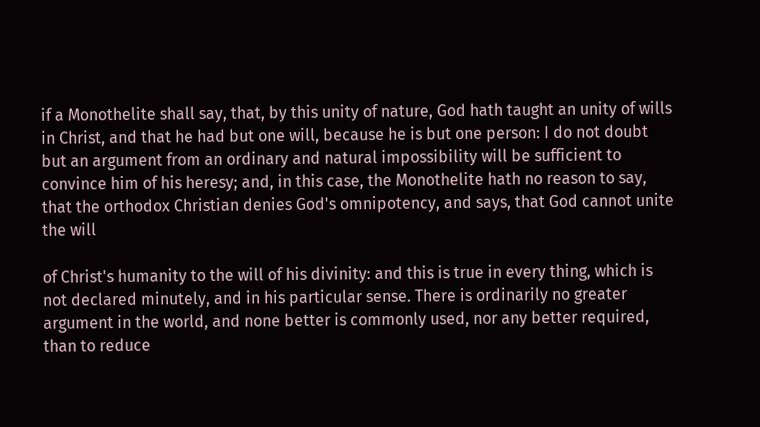if a Monothelite shall say, that, by this unity of nature, God hath taught an unity of wills in Christ, and that he had but one will, because he is but one person: I do not doubt but an argument from an ordinary and natural impossibility will be sufficient to convince him of his heresy; and, in this case, the Monothelite hath no reason to say, that the orthodox Christian denies God's omnipotency, and says, that God cannot unite the will

of Christ's humanity to the will of his divinity: and this is true in every thing, which is not declared minutely, and in his particular sense. There is ordinarily no greater argument in the world, and none better is commonly used, nor any better required, than to reduce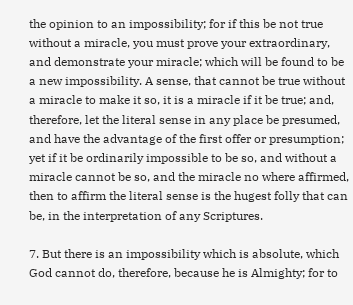the opinion to an impossibility; for if this be not true without a miracle, you must prove your extraordinary, and demonstrate your miracle; which will be found to be a new impossibility. A sense, that cannot be true without a miracle to make it so, it is a miracle if it be true; and, therefore, let the literal sense in any place be presumed, and have the advantage of the first offer or presumption; yet if it be ordinarily impossible to be so, and without a miracle cannot be so, and the miracle no where affirmed, then to affirm the literal sense is the hugest folly that can be, in the interpretation of any Scriptures.

7. But there is an impossibility which is absolute, which God cannot do, therefore, because he is Almighty; for to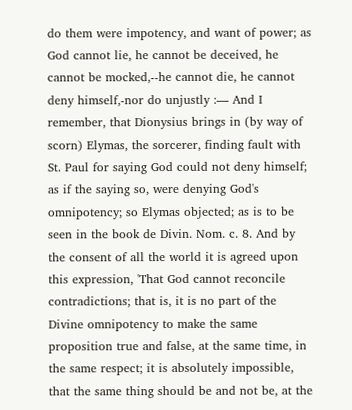do them were impotency, and want of power; as God cannot lie, he cannot be deceived, he cannot be mocked,--he cannot die, he cannot deny himself,-nor do unjustly :— And I remember, that Dionysius brings in (by way of scorn) Elymas, the sorcerer, finding fault with St. Paul for saying God could not deny himself; as if the saying so, were denying God's omnipotency; so Elymas objected; as is to be seen in the book de Divin. Nom. c. 8. And by the consent of all the world it is agreed upon this expression, 'That God cannot reconcile contradictions; that is, it is no part of the Divine omnipotency to make the same proposition true and false, at the same time, in the same respect; it is absolutely impossible, that the same thing should be and not be, at the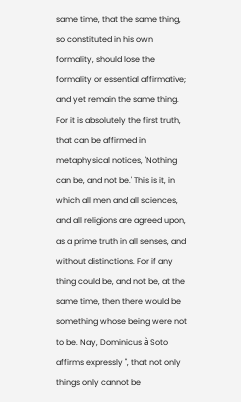same time, that the same thing, so constituted in his own formality, should lose the formality or essential affirmative; and yet remain the same thing. For it is absolutely the first truth, that can be affirmed in metaphysical notices, 'Nothing can be, and not be.' This is it, in which all men and all sciences, and all religions are agreed upon, as a prime truth in all senses, and without distinctions. For if any thing could be, and not be, at the same time, then there would be something whose being were not to be. Nay, Dominicus à Soto affirms expressly ", that not only things only cannot be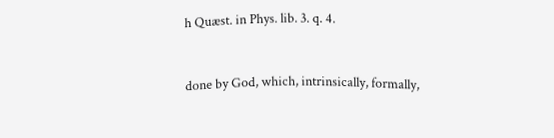h Quæst. in Phys. lib. 3. q. 4.


done by God, which, intrinsically, formally,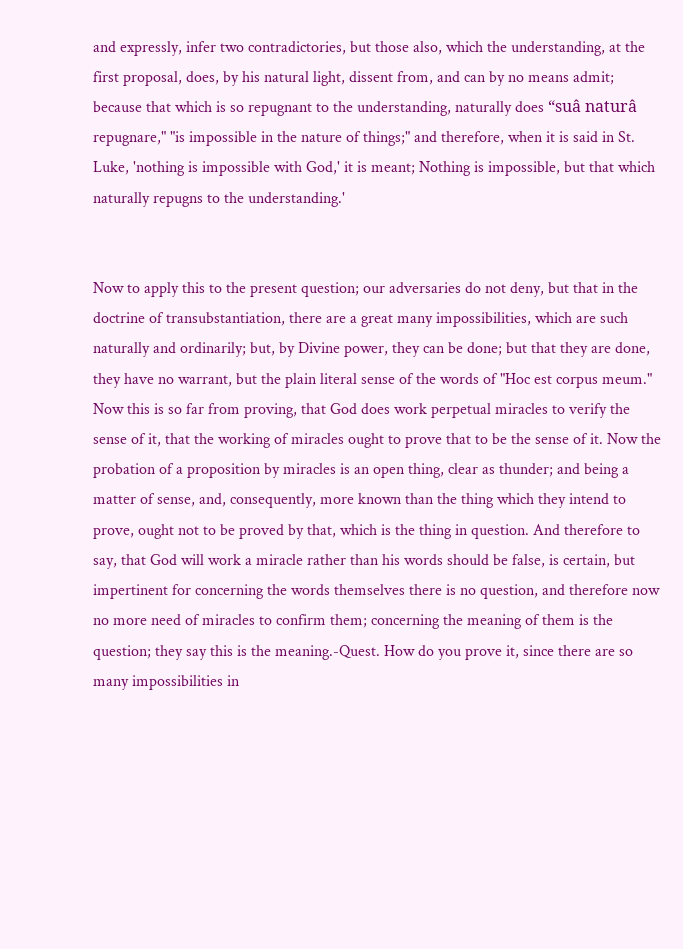and expressly, infer two contradictories, but those also, which the understanding, at the first proposal, does, by his natural light, dissent from, and can by no means admit; because that which is so repugnant to the understanding, naturally does “suâ naturâ repugnare," "is impossible in the nature of things;" and therefore, when it is said in St. Luke, 'nothing is impossible with God,' it is meant; Nothing is impossible, but that which naturally repugns to the understanding.'


Now to apply this to the present question; our adversaries do not deny, but that in the doctrine of transubstantiation, there are a great many impossibilities, which are such naturally and ordinarily; but, by Divine power, they can be done; but that they are done, they have no warrant, but the plain literal sense of the words of "Hoc est corpus meum." Now this is so far from proving, that God does work perpetual miracles to verify the sense of it, that the working of miracles ought to prove that to be the sense of it. Now the probation of a proposition by miracles is an open thing, clear as thunder; and being a matter of sense, and, consequently, more known than the thing which they intend to prove, ought not to be proved by that, which is the thing in question. And therefore to say, that God will work a miracle rather than his words should be false, is certain, but impertinent for concerning the words themselves there is no question, and therefore now no more need of miracles to confirm them; concerning the meaning of them is the question; they say this is the meaning.-Quest. How do you prove it, since there are so many impossibilities in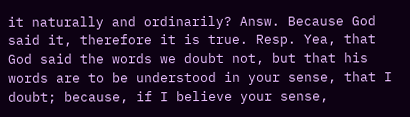it naturally and ordinarily? Answ. Because God said it, therefore it is true. Resp. Yea, that God said the words we doubt not, but that his words are to be understood in your sense, that I doubt; because, if I believe your sense,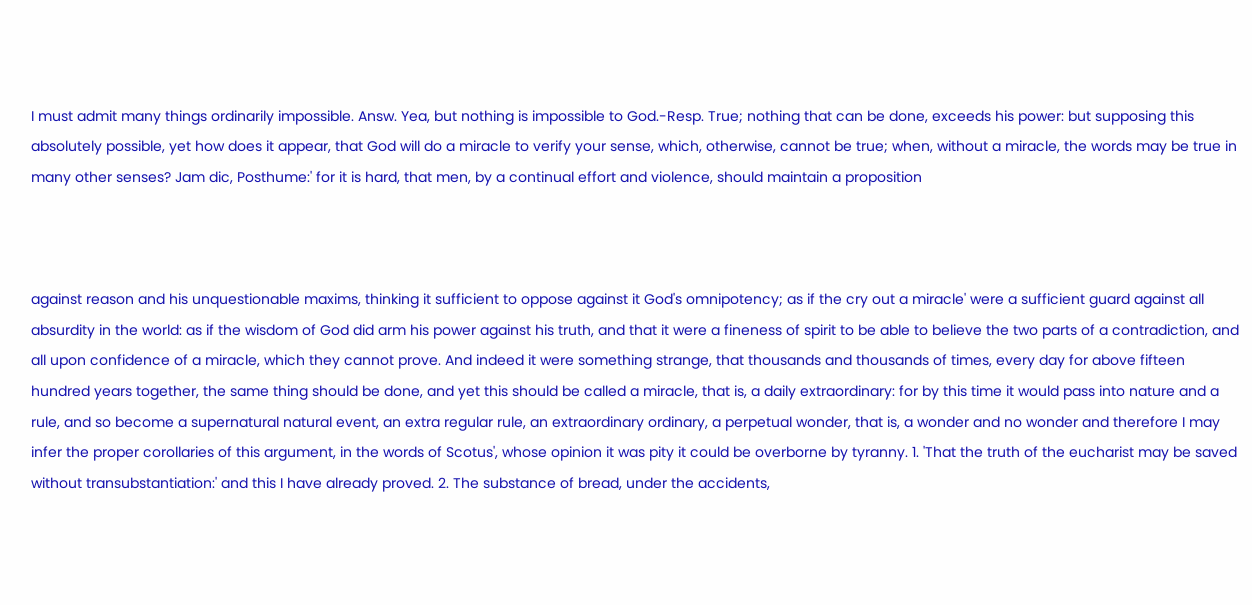I must admit many things ordinarily impossible. Answ. Yea, but nothing is impossible to God.-Resp. True; nothing that can be done, exceeds his power: but supposing this absolutely possible, yet how does it appear, that God will do a miracle to verify your sense, which, otherwise, cannot be true; when, without a miracle, the words may be true in many other senses? Jam dic, Posthume:' for it is hard, that men, by a continual effort and violence, should maintain a proposition



against reason and his unquestionable maxims, thinking it sufficient to oppose against it God's omnipotency; as if the cry out a miracle' were a sufficient guard against all absurdity in the world: as if the wisdom of God did arm his power against his truth, and that it were a fineness of spirit to be able to believe the two parts of a contradiction, and all upon confidence of a miracle, which they cannot prove. And indeed it were something strange, that thousands and thousands of times, every day for above fifteen hundred years together, the same thing should be done, and yet this should be called a miracle, that is, a daily extraordinary: for by this time it would pass into nature and a rule, and so become a supernatural natural event, an extra regular rule, an extraordinary ordinary, a perpetual wonder, that is, a wonder and no wonder and therefore I may infer the proper corollaries of this argument, in the words of Scotus', whose opinion it was pity it could be overborne by tyranny. 1. 'That the truth of the eucharist may be saved without transubstantiation:' and this I have already proved. 2. The substance of bread, under the accidents,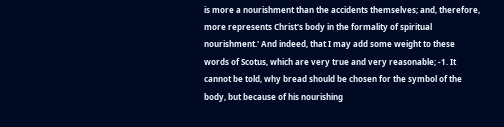is more a nourishment than the accidents themselves; and, therefore, more represents Christ's body in the formality of spiritual nourishment.' And indeed, that I may add some weight to these words of Scotus, which are very true and very reasonable; -1. It cannot be told, why bread should be chosen for the symbol of the body, but because of his nourishing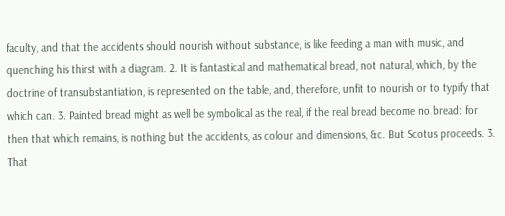faculty, and that the accidents should nourish without substance, is like feeding a man with music, and quenching his thirst with a diagram. 2. It is fantastical and mathematical bread, not natural, which, by the doctrine of transubstantiation, is represented on the table, and, therefore, unfit to nourish or to typify that which can. 3. Painted bread might as well be symbolical as the real, if the real bread become no bread: for then that which remains, is nothing but the accidents, as colour and dimensions, &c. But Scotus proceeds. 3. That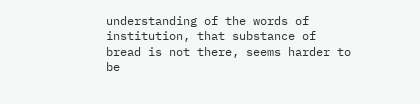understanding of the words of institution, that substance of bread is not there, seems harder to be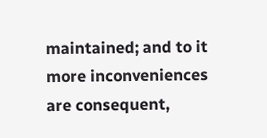maintained; and to it more inconveniences are consequent,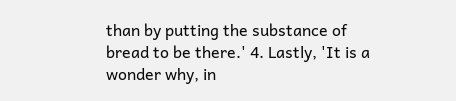than by putting the substance of bread to be there.' 4. Lastly, 'It is a wonder why, in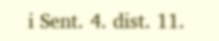i Sent. 4. dist. 11.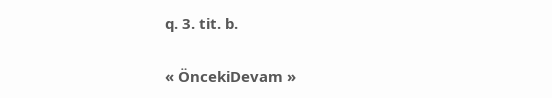q. 3. tit. b.

« ÖncekiDevam »